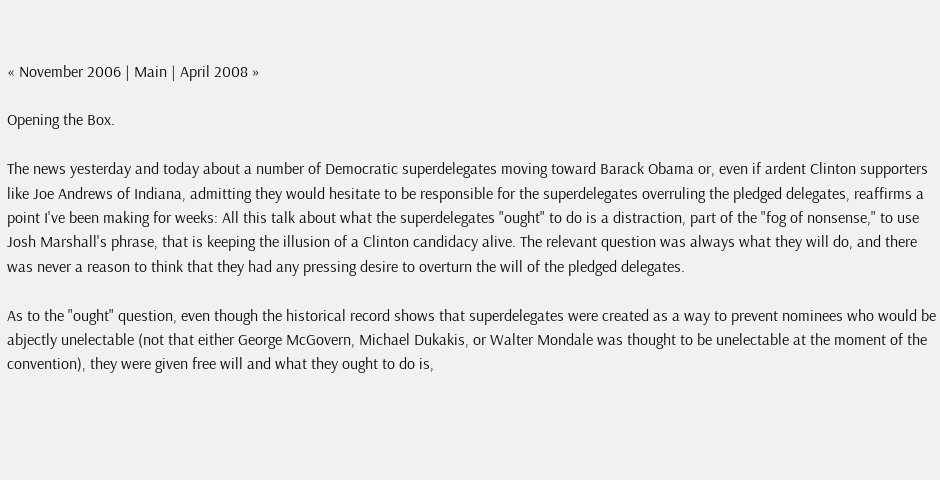« November 2006 | Main | April 2008 »

Opening the Box.

The news yesterday and today about a number of Democratic superdelegates moving toward Barack Obama or, even if ardent Clinton supporters like Joe Andrews of Indiana, admitting they would hesitate to be responsible for the superdelegates overruling the pledged delegates, reaffirms a point I've been making for weeks: All this talk about what the superdelegates "ought" to do is a distraction, part of the "fog of nonsense," to use Josh Marshall's phrase, that is keeping the illusion of a Clinton candidacy alive. The relevant question was always what they will do, and there was never a reason to think that they had any pressing desire to overturn the will of the pledged delegates.

As to the "ought" question, even though the historical record shows that superdelegates were created as a way to prevent nominees who would be abjectly unelectable (not that either George McGovern, Michael Dukakis, or Walter Mondale was thought to be unelectable at the moment of the convention), they were given free will and what they ought to do is,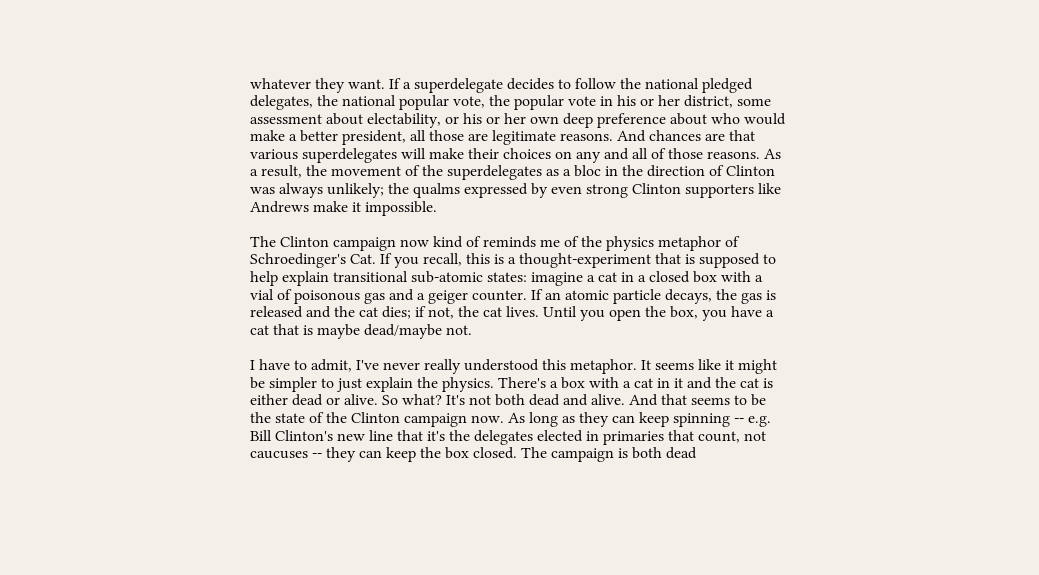whatever they want. If a superdelegate decides to follow the national pledged delegates, the national popular vote, the popular vote in his or her district, some assessment about electability, or his or her own deep preference about who would make a better president, all those are legitimate reasons. And chances are that various superdelegates will make their choices on any and all of those reasons. As a result, the movement of the superdelegates as a bloc in the direction of Clinton was always unlikely; the qualms expressed by even strong Clinton supporters like Andrews make it impossible.

The Clinton campaign now kind of reminds me of the physics metaphor of Schroedinger's Cat. If you recall, this is a thought-experiment that is supposed to help explain transitional sub-atomic states: imagine a cat in a closed box with a vial of poisonous gas and a geiger counter. If an atomic particle decays, the gas is released and the cat dies; if not, the cat lives. Until you open the box, you have a cat that is maybe dead/maybe not.

I have to admit, I've never really understood this metaphor. It seems like it might be simpler to just explain the physics. There's a box with a cat in it and the cat is either dead or alive. So what? It's not both dead and alive. And that seems to be the state of the Clinton campaign now. As long as they can keep spinning -- e.g. Bill Clinton's new line that it's the delegates elected in primaries that count, not caucuses -- they can keep the box closed. The campaign is both dead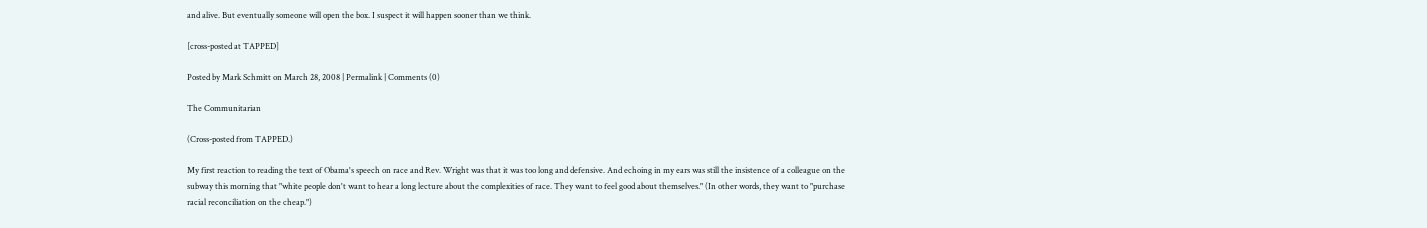and alive. But eventually someone will open the box. I suspect it will happen sooner than we think.

[cross-posted at TAPPED]

Posted by Mark Schmitt on March 28, 2008 | Permalink | Comments (0)

The Communitarian

(Cross-posted from TAPPED.)

My first reaction to reading the text of Obama's speech on race and Rev. Wright was that it was too long and defensive. And echoing in my ears was still the insistence of a colleague on the subway this morning that "white people don't want to hear a long lecture about the complexities of race. They want to feel good about themselves." (In other words, they want to "purchase racial reconciliation on the cheap.")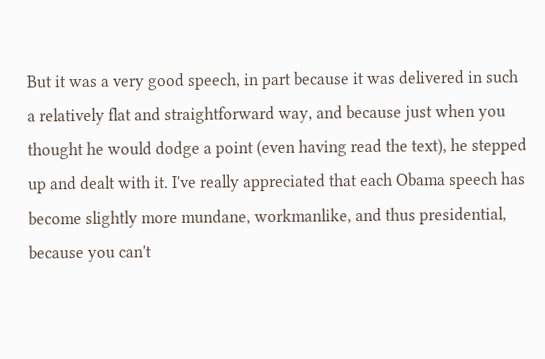But it was a very good speech, in part because it was delivered in such a relatively flat and straightforward way, and because just when you thought he would dodge a point (even having read the text), he stepped up and dealt with it. I've really appreciated that each Obama speech has become slightly more mundane, workmanlike, and thus presidential, because you can't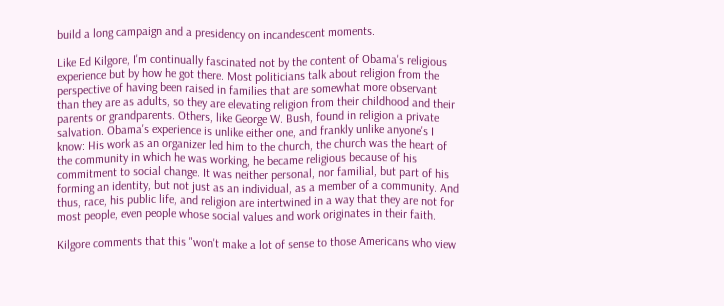build a long campaign and a presidency on incandescent moments.

Like Ed Kilgore, I'm continually fascinated not by the content of Obama's religious experience but by how he got there. Most politicians talk about religion from the perspective of having been raised in families that are somewhat more observant than they are as adults, so they are elevating religion from their childhood and their parents or grandparents. Others, like George W. Bush, found in religion a private salvation. Obama's experience is unlike either one, and frankly unlike anyone's I know: His work as an organizer led him to the church, the church was the heart of the community in which he was working, he became religious because of his commitment to social change. It was neither personal, nor familial, but part of his forming an identity, but not just as an individual, as a member of a community. And thus, race, his public life, and religion are intertwined in a way that they are not for most people, even people whose social values and work originates in their faith.

Kilgore comments that this "won't make a lot of sense to those Americans who view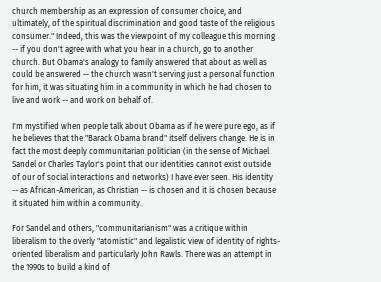church membership as an expression of consumer choice, and ultimately, of the spiritual discrimination and good taste of the religious consumer." Indeed, this was the viewpoint of my colleague this morning -- if you don't agree with what you hear in a church, go to another church. But Obama's analogy to family answered that about as well as could be answered -- the church wasn't serving just a personal function for him, it was situating him in a community in which he had chosen to live and work -- and work on behalf of.

I'm mystified when people talk about Obama as if he were pure ego, as if he believes that the "Barack Obama brand" itself delivers change. He is in fact the most deeply communitarian politician (in the sense of Michael Sandel or Charles Taylor's point that our identities cannot exist outside of our of social interactions and networks) I have ever seen. His identity -- as African-American, as Christian -- is chosen and it is chosen because it situated him within a community.

For Sandel and others, "communitarianism" was a critique within liberalism to the overly "atomistic" and legalistic view of identity of rights-oriented liberalism and particularly John Rawls. There was an attempt in the 1990s to build a kind of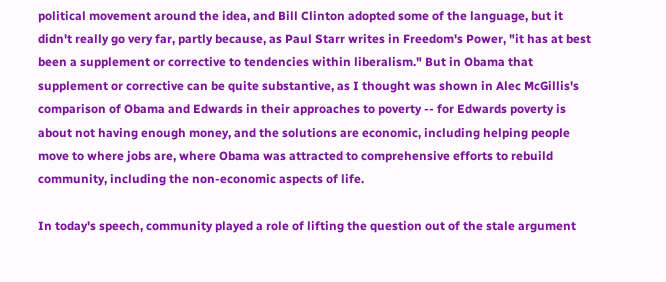political movement around the idea, and Bill Clinton adopted some of the language, but it didn't really go very far, partly because, as Paul Starr writes in Freedom's Power, "it has at best been a supplement or corrective to tendencies within liberalism." But in Obama that supplement or corrective can be quite substantive, as I thought was shown in Alec McGillis's comparison of Obama and Edwards in their approaches to poverty -- for Edwards poverty is about not having enough money, and the solutions are economic, including helping people move to where jobs are, where Obama was attracted to comprehensive efforts to rebuild community, including the non-economic aspects of life.

In today's speech, community played a role of lifting the question out of the stale argument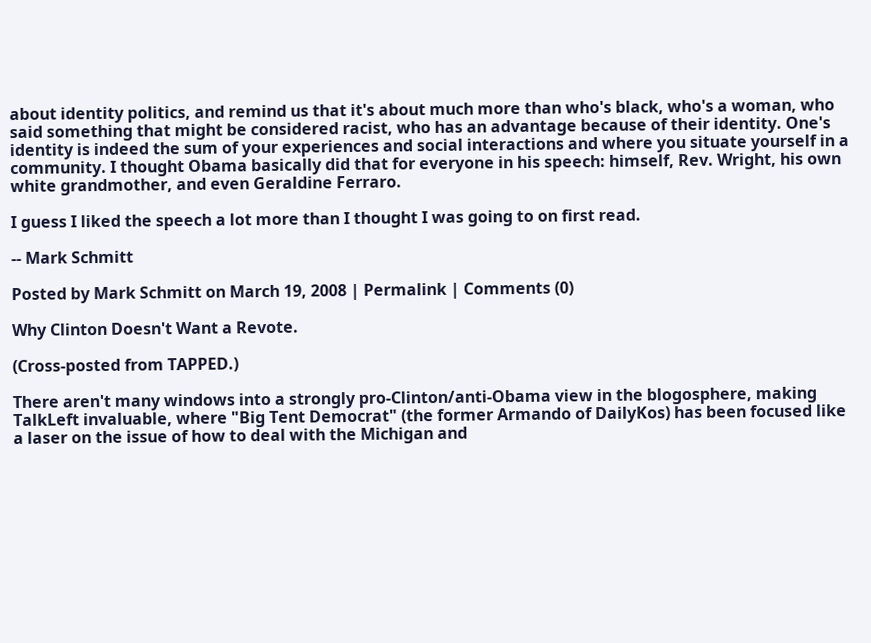about identity politics, and remind us that it's about much more than who's black, who's a woman, who said something that might be considered racist, who has an advantage because of their identity. One's identity is indeed the sum of your experiences and social interactions and where you situate yourself in a community. I thought Obama basically did that for everyone in his speech: himself, Rev. Wright, his own white grandmother, and even Geraldine Ferraro.

I guess I liked the speech a lot more than I thought I was going to on first read.

-- Mark Schmitt

Posted by Mark Schmitt on March 19, 2008 | Permalink | Comments (0)

Why Clinton Doesn't Want a Revote.

(Cross-posted from TAPPED.)

There aren't many windows into a strongly pro-Clinton/anti-Obama view in the blogosphere, making TalkLeft invaluable, where "Big Tent Democrat" (the former Armando of DailyKos) has been focused like a laser on the issue of how to deal with the Michigan and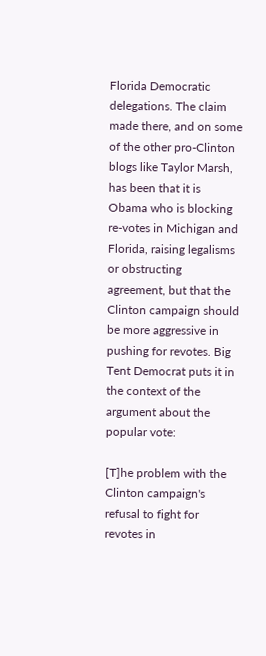Florida Democratic delegations. The claim made there, and on some of the other pro-Clinton blogs like Taylor Marsh, has been that it is Obama who is blocking re-votes in Michigan and Florida, raising legalisms or obstructing agreement, but that the Clinton campaign should be more aggressive in pushing for revotes. Big Tent Democrat puts it in the context of the argument about the popular vote:

[T]he problem with the Clinton campaign's refusal to fight for revotes in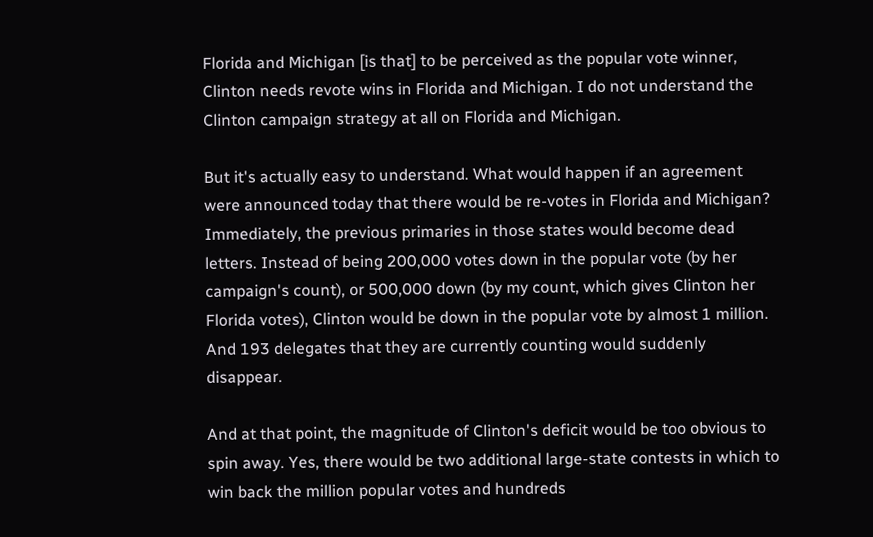Florida and Michigan [is that] to be perceived as the popular vote winner, Clinton needs revote wins in Florida and Michigan. I do not understand the Clinton campaign strategy at all on Florida and Michigan.

But it's actually easy to understand. What would happen if an agreement were announced today that there would be re-votes in Florida and Michigan? Immediately, the previous primaries in those states would become dead letters. Instead of being 200,000 votes down in the popular vote (by her campaign's count), or 500,000 down (by my count, which gives Clinton her Florida votes), Clinton would be down in the popular vote by almost 1 million. And 193 delegates that they are currently counting would suddenly disappear.

And at that point, the magnitude of Clinton's deficit would be too obvious to spin away. Yes, there would be two additional large-state contests in which to win back the million popular votes and hundreds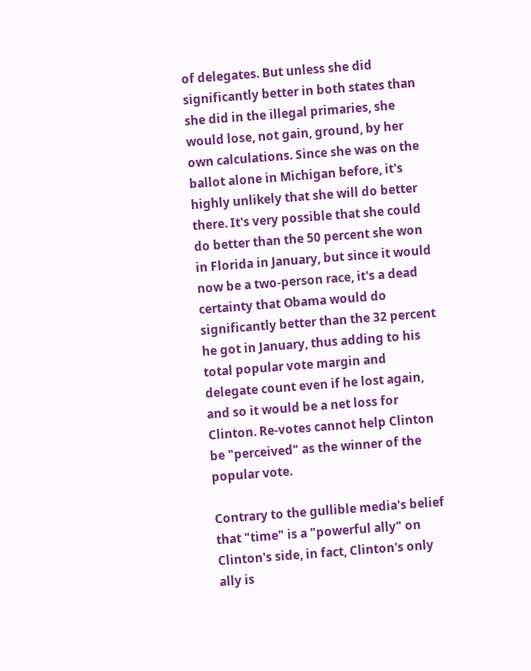of delegates. But unless she did significantly better in both states than she did in the illegal primaries, she would lose, not gain, ground, by her own calculations. Since she was on the ballot alone in Michigan before, it's highly unlikely that she will do better there. It's very possible that she could do better than the 50 percent she won in Florida in January, but since it would now be a two-person race, it's a dead certainty that Obama would do significantly better than the 32 percent he got in January, thus adding to his total popular vote margin and delegate count even if he lost again, and so it would be a net loss for Clinton. Re-votes cannot help Clinton be "perceived" as the winner of the popular vote.

Contrary to the gullible media's belief that "time" is a "powerful ally" on Clinton's side, in fact, Clinton's only ally is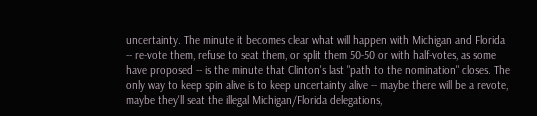uncertainty. The minute it becomes clear what will happen with Michigan and Florida -- re-vote them, refuse to seat them, or split them 50-50 or with half-votes, as some have proposed -- is the minute that Clinton's last "path to the nomination" closes. The only way to keep spin alive is to keep uncertainty alive -- maybe there will be a revote, maybe they'll seat the illegal Michigan/Florida delegations,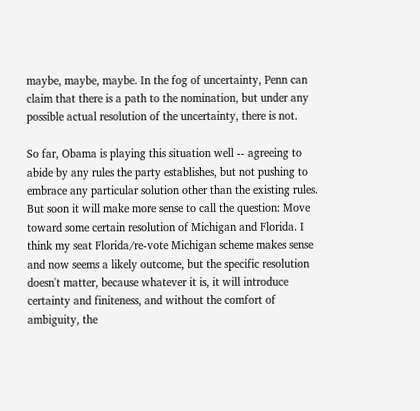maybe, maybe, maybe. In the fog of uncertainty, Penn can claim that there is a path to the nomination, but under any possible actual resolution of the uncertainty, there is not.

So far, Obama is playing this situation well -- agreeing to abide by any rules the party establishes, but not pushing to embrace any particular solution other than the existing rules. But soon it will make more sense to call the question: Move toward some certain resolution of Michigan and Florida. I think my seat Florida/re-vote Michigan scheme makes sense and now seems a likely outcome, but the specific resolution doesn't matter, because whatever it is, it will introduce certainty and finiteness, and without the comfort of ambiguity, the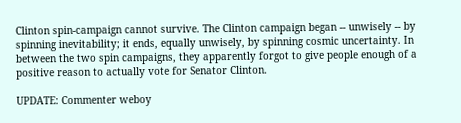Clinton spin-campaign cannot survive. The Clinton campaign began -- unwisely -- by spinning inevitability; it ends, equally unwisely, by spinning cosmic uncertainty. In between the two spin campaigns, they apparently forgot to give people enough of a positive reason to actually vote for Senator Clinton.

UPDATE: Commenter weboy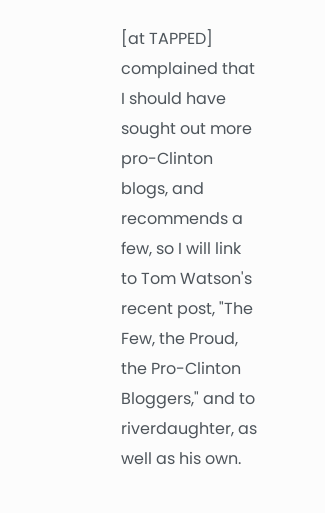[at TAPPED] complained that I should have sought out more pro-Clinton blogs, and recommends a few, so I will link to Tom Watson's recent post, "The Few, the Proud, the Pro-Clinton Bloggers," and to riverdaughter, as well as his own.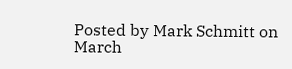Posted by Mark Schmitt on March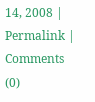14, 2008 | Permalink | Comments (0)